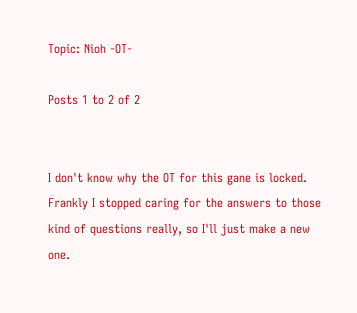Topic: Nioh -OT-

Posts 1 to 2 of 2


I don't know why the OT for this gane is locked. Frankly I stopped caring for the answers to those kind of questions really, so I'll just make a new one.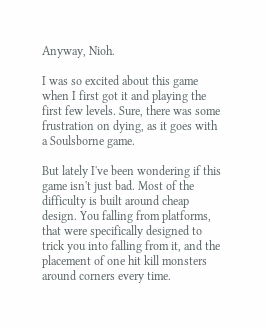Anyway, Nioh.

I was so excited about this game when I first got it and playing the first few levels. Sure, there was some frustration on dying, as it goes with a Soulsborne game.

But lately I've been wondering if this game isn't just bad. Most of the difficulty is built around cheap design. You falling from platforms, that were specifically designed to trick you into falling from it, and the placement of one hit kill monsters around corners every time.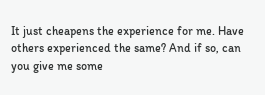It just cheapens the experience for me. Have others experienced the same? And if so, can you give me some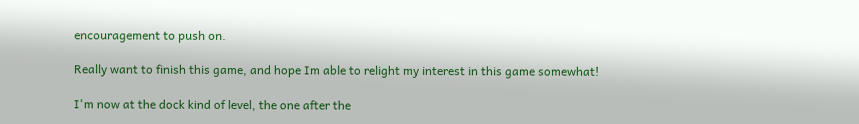encouragement to push on.

Really want to finish this game, and hope Im able to relight my interest in this game somewhat!

I'm now at the dock kind of level, the one after the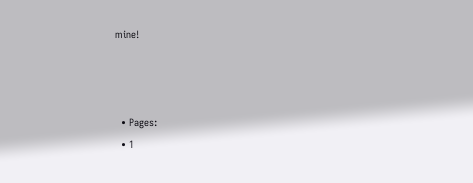mine!



  • Pages:
  • 1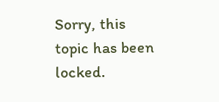Sorry, this topic has been locked.